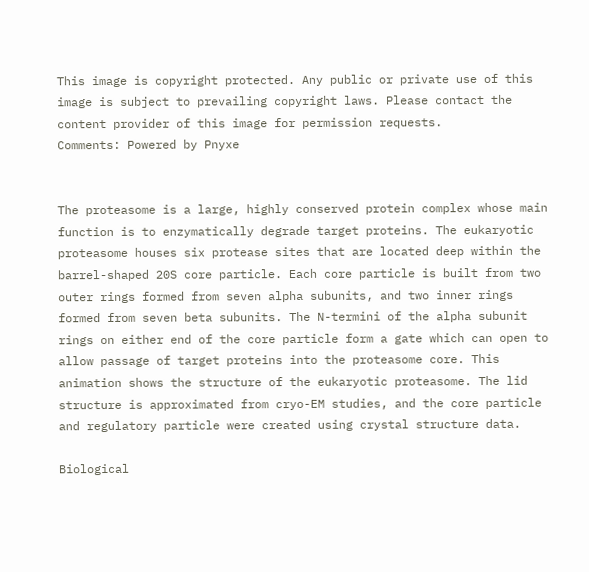This image is copyright protected. Any public or private use of this image is subject to prevailing copyright laws. Please contact the content provider of this image for permission requests.
Comments: Powered by Pnyxe


The proteasome is a large, highly conserved protein complex whose main function is to enzymatically degrade target proteins. The eukaryotic proteasome houses six protease sites that are located deep within the barrel-shaped 20S core particle. Each core particle is built from two outer rings formed from seven alpha subunits, and two inner rings formed from seven beta subunits. The N-termini of the alpha subunit rings on either end of the core particle form a gate which can open to allow passage of target proteins into the proteasome core. This animation shows the structure of the eukaryotic proteasome. The lid structure is approximated from cryo-EM studies, and the core particle and regulatory particle were created using crystal structure data.

Biological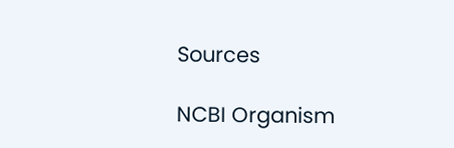Sources

NCBI Organism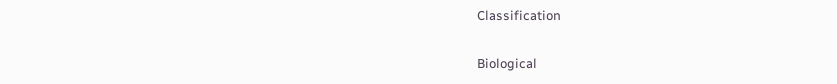Classification

Biological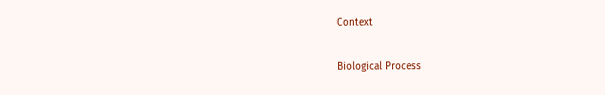Context

Biological Process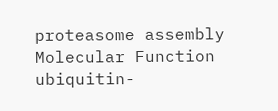proteasome assembly
Molecular Function
ubiquitin-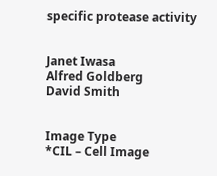specific protease activity


Janet Iwasa
Alfred Goldberg
David Smith


Image Type
*CIL – Cell Image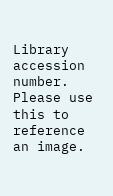Library accession number. Please use this to reference an image.